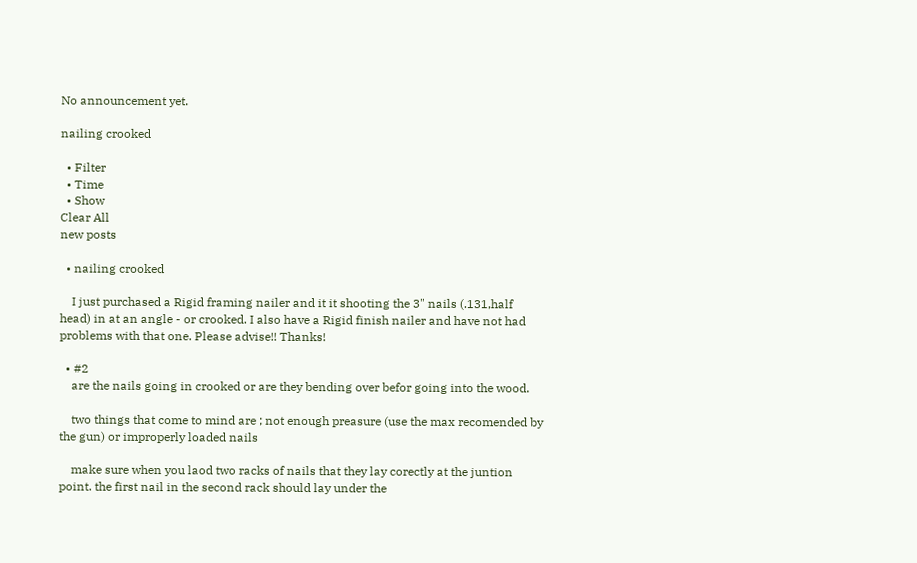No announcement yet.

nailing crooked

  • Filter
  • Time
  • Show
Clear All
new posts

  • nailing crooked

    I just purchased a Rigid framing nailer and it it shooting the 3" nails (.131,half head) in at an angle - or crooked. I also have a Rigid finish nailer and have not had problems with that one. Please advise!! Thanks!

  • #2
    are the nails going in crooked or are they bending over befor going into the wood.

    two things that come to mind are ; not enough preasure (use the max recomended by the gun) or improperly loaded nails

    make sure when you laod two racks of nails that they lay corectly at the juntion point. the first nail in the second rack should lay under the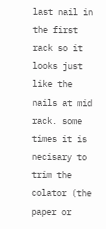last nail in the first rack so it looks just like the nails at mid rack. some times it is necisary to trim the colator (the paper or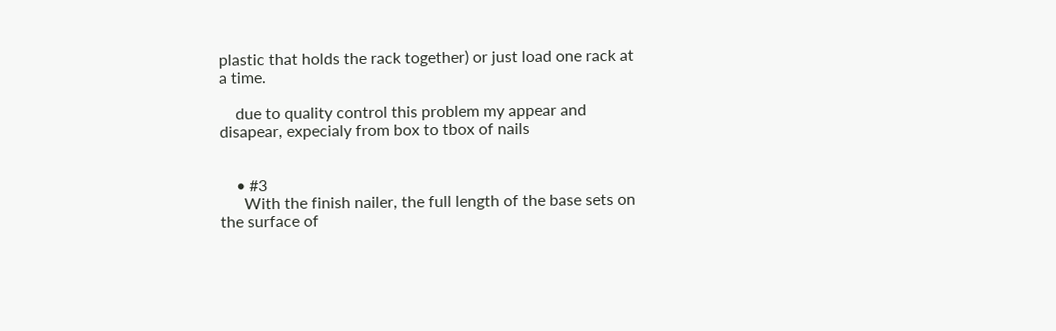plastic that holds the rack together) or just load one rack at a time.

    due to quality control this problem my appear and disapear, expecialy from box to tbox of nails


    • #3
      With the finish nailer, the full length of the base sets on the surface of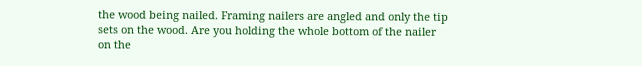the wood being nailed. Framing nailers are angled and only the tip sets on the wood. Are you holding the whole bottom of the nailer on the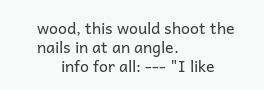wood, this would shoot the nails in at an angle.
      info for all: --- "I like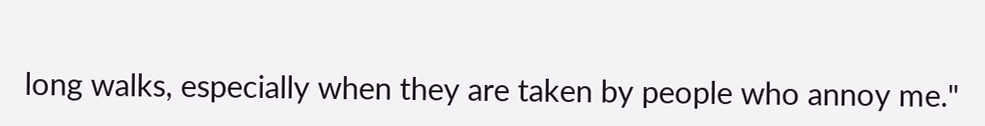long walks, especially when they are taken by people who annoy me."